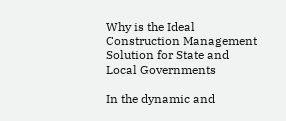Why is the Ideal Construction Management Solution for State and Local Governments

In the dynamic and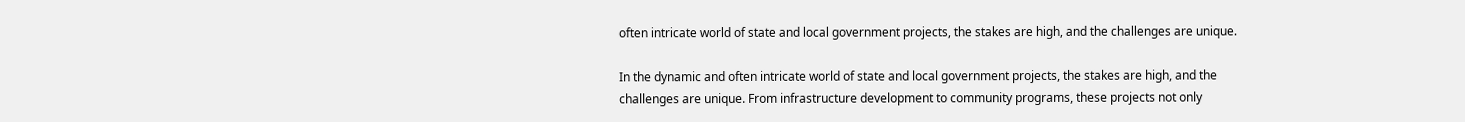often intricate world of state and local government projects, the stakes are high, and the challenges are unique.

In the dynamic and often intricate world of state and local government projects, the stakes are high, and the challenges are unique. From infrastructure development to community programs, these projects not only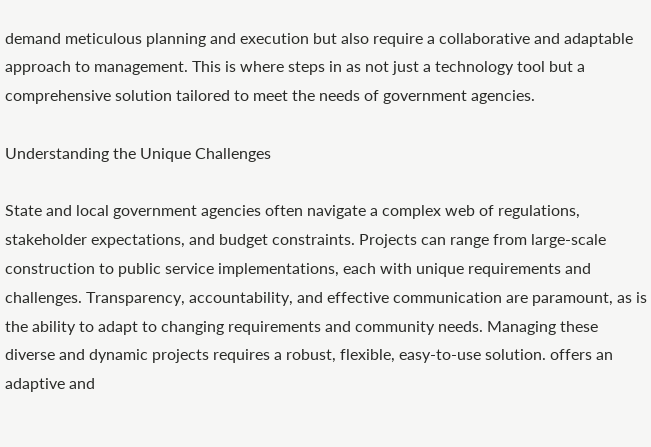demand meticulous planning and execution but also require a collaborative and adaptable approach to management. This is where steps in as not just a technology tool but a comprehensive solution tailored to meet the needs of government agencies.

Understanding the Unique Challenges

State and local government agencies often navigate a complex web of regulations, stakeholder expectations, and budget constraints. Projects can range from large-scale construction to public service implementations, each with unique requirements and challenges. Transparency, accountability, and effective communication are paramount, as is the ability to adapt to changing requirements and community needs. Managing these diverse and dynamic projects requires a robust, flexible, easy-to-use solution. offers an adaptive and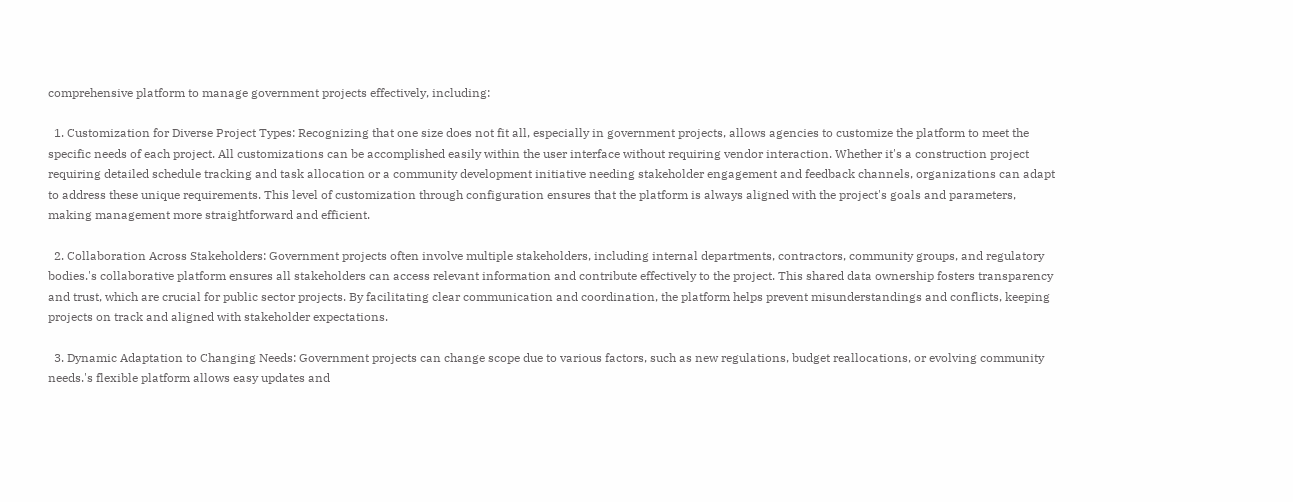comprehensive platform to manage government projects effectively, including:

  1. Customization for Diverse Project Types: Recognizing that one size does not fit all, especially in government projects, allows agencies to customize the platform to meet the specific needs of each project. All customizations can be accomplished easily within the user interface without requiring vendor interaction. Whether it's a construction project requiring detailed schedule tracking and task allocation or a community development initiative needing stakeholder engagement and feedback channels, organizations can adapt to address these unique requirements. This level of customization through configuration ensures that the platform is always aligned with the project's goals and parameters, making management more straightforward and efficient.

  2. Collaboration Across Stakeholders: Government projects often involve multiple stakeholders, including internal departments, contractors, community groups, and regulatory bodies.'s collaborative platform ensures all stakeholders can access relevant information and contribute effectively to the project. This shared data ownership fosters transparency and trust, which are crucial for public sector projects. By facilitating clear communication and coordination, the platform helps prevent misunderstandings and conflicts, keeping projects on track and aligned with stakeholder expectations.

  3. Dynamic Adaptation to Changing Needs: Government projects can change scope due to various factors, such as new regulations, budget reallocations, or evolving community needs.'s flexible platform allows easy updates and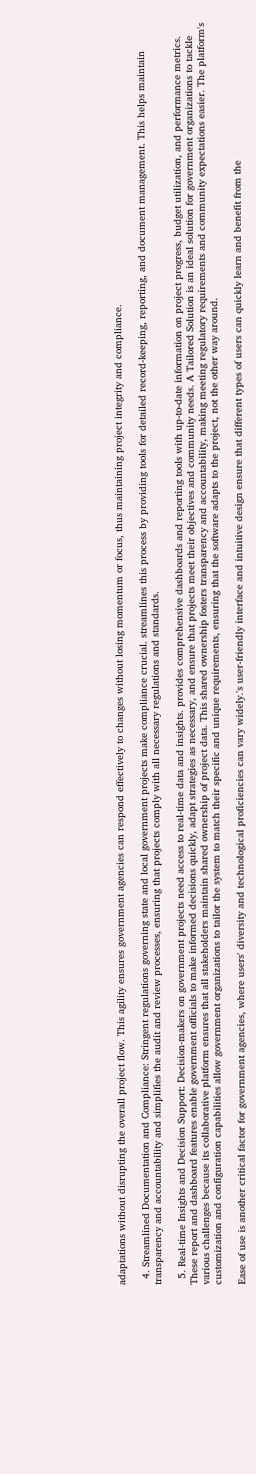adaptations without disrupting the overall project flow. This agility ensures government agencies can respond effectively to changes without losing momentum or focus, thus maintaining project integrity and compliance.

  4. Streamlined Documentation and Compliance: Stringent regulations governing state and local government projects make compliance crucial. streamlines this process by providing tools for detailed record-keeping, reporting, and document management. This helps maintain transparency and accountability and simplifies the audit and review processes, ensuring that projects comply with all necessary regulations and standards.

  5. Real-time Insights and Decision Support: Decision-makers on government projects need access to real-time data and insights. provides comprehensive dashboards and reporting tools with up-to-date information on project progress, budget utilization, and performance metrics. These report and dashboard features enable government officials to make informed decisions quickly, adapt strategies as necessary, and ensure that projects meet their objectives and community needs. A Tailored Solution is an ideal solution for government organizations to tackle various challenges because its collaborative platform ensures that all stakeholders maintain shared ownership of project data. This shared ownership fosters transparency and accountability, making meeting regulatory requirements and community expectations easier. The platform's customization and configuration capabilities allow government organizations to tailor the system to match their specific and unique requirements, ensuring that the software adapts to the project, not the other way around.

Ease of use is another critical factor for government agencies, where users' diversity and technological proficiencies can vary widely.'s user-friendly interface and intuitive design ensure that different types of users can quickly learn and benefit from the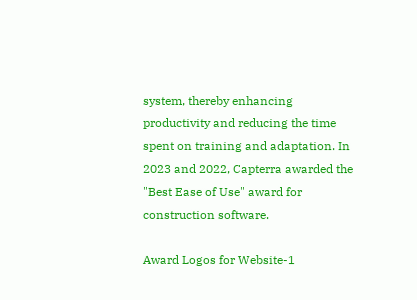system, thereby enhancing productivity and reducing the time spent on training and adaptation. In 2023 and 2022, Capterra awarded the "Best Ease of Use" award for construction software.

Award Logos for Website-1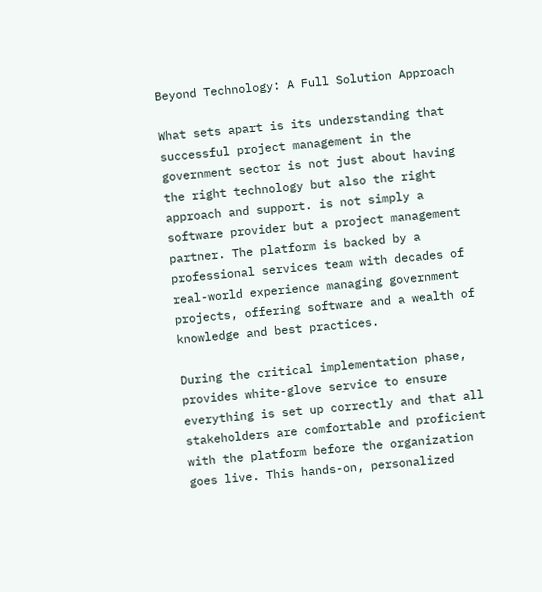Beyond Technology: A Full Solution Approach

What sets apart is its understanding that successful project management in the government sector is not just about having the right technology but also the right approach and support. is not simply a software provider but a project management partner. The platform is backed by a professional services team with decades of real-world experience managing government projects, offering software and a wealth of knowledge and best practices.

During the critical implementation phase, provides white-glove service to ensure everything is set up correctly and that all stakeholders are comfortable and proficient with the platform before the organization goes live. This hands-on, personalized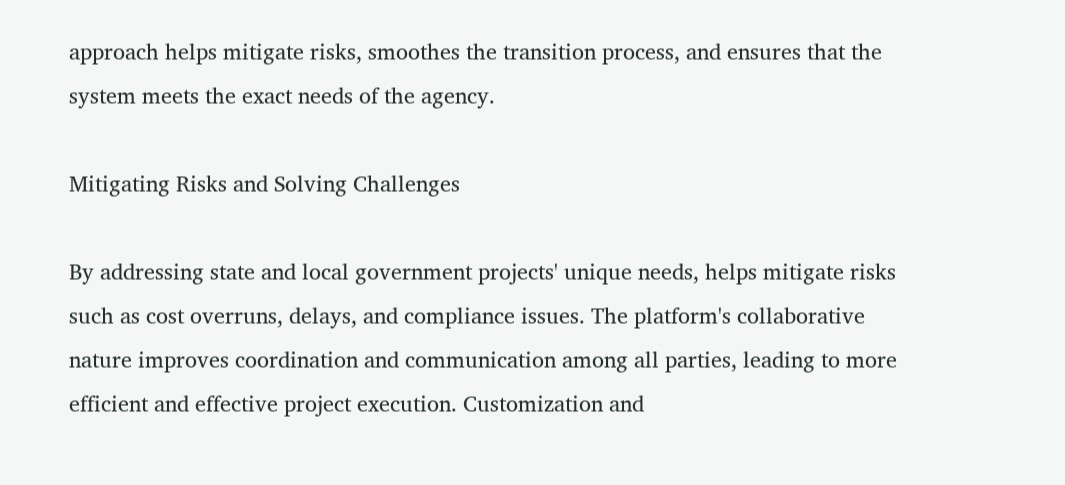approach helps mitigate risks, smoothes the transition process, and ensures that the system meets the exact needs of the agency.

Mitigating Risks and Solving Challenges

By addressing state and local government projects' unique needs, helps mitigate risks such as cost overruns, delays, and compliance issues. The platform's collaborative nature improves coordination and communication among all parties, leading to more efficient and effective project execution. Customization and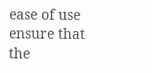ease of use ensure that the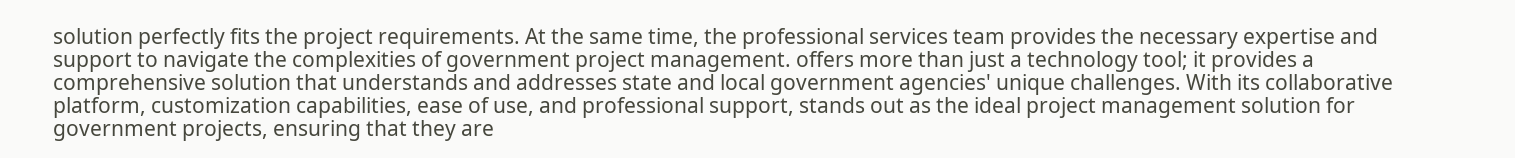solution perfectly fits the project requirements. At the same time, the professional services team provides the necessary expertise and support to navigate the complexities of government project management. offers more than just a technology tool; it provides a comprehensive solution that understands and addresses state and local government agencies' unique challenges. With its collaborative platform, customization capabilities, ease of use, and professional support, stands out as the ideal project management solution for government projects, ensuring that they are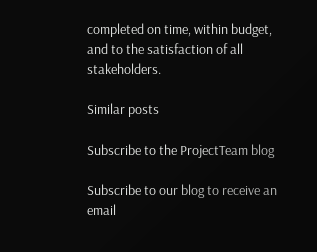completed on time, within budget, and to the satisfaction of all stakeholders.

Similar posts

Subscribe to the ProjectTeam blog

Subscribe to our blog to receive an email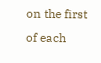on the first of each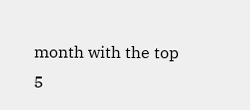month with the top 5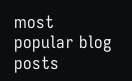most popular blog posts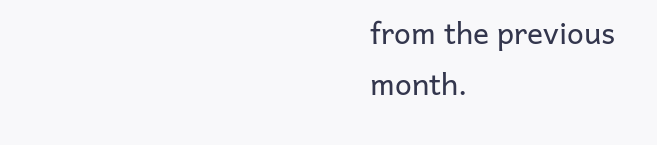from the previous month.